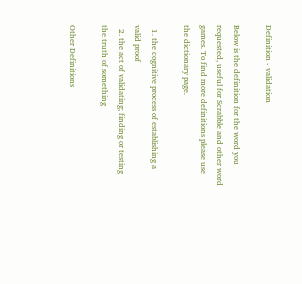Definition - validation

Below is the definition for the word you requested, useful for Scrabble and other word games. To find more definitions please use the dictionary page.

  1. the cognitive process of establishing a valid proof
  2. the act of validating; finding or testing the truth of something

Other Definitions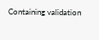Containing validation